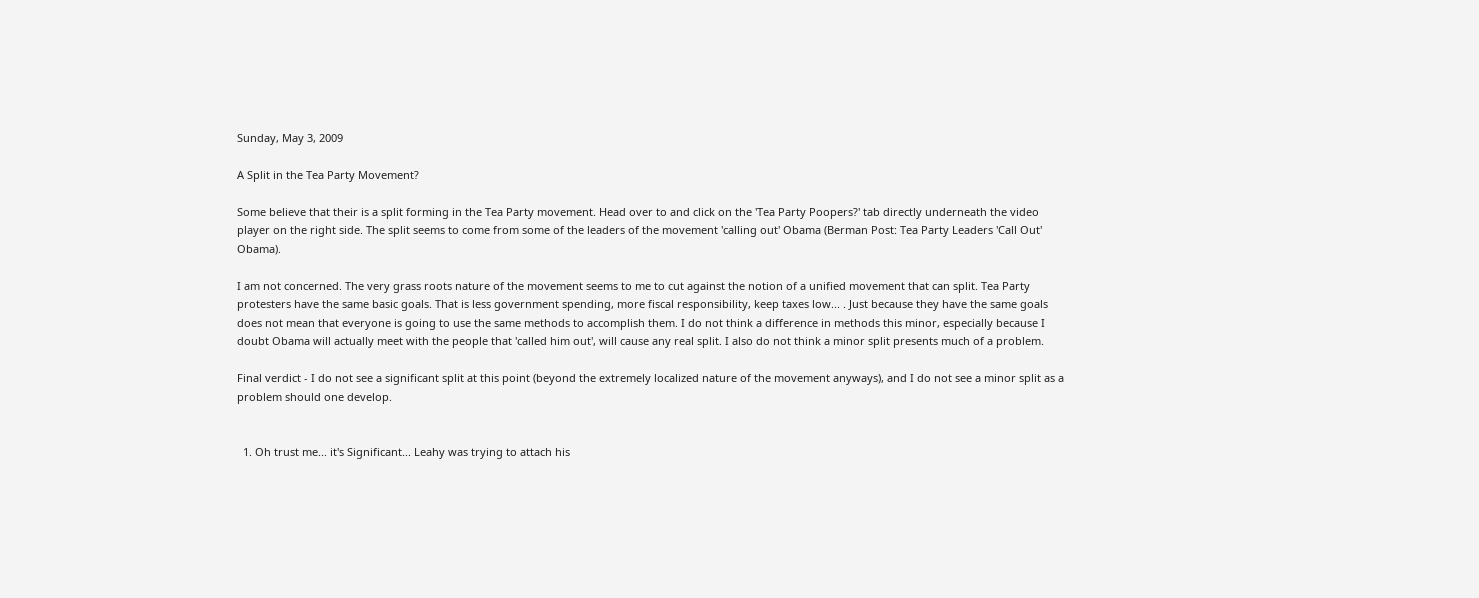Sunday, May 3, 2009

A Split in the Tea Party Movement?

Some believe that their is a split forming in the Tea Party movement. Head over to and click on the 'Tea Party Poopers?' tab directly underneath the video player on the right side. The split seems to come from some of the leaders of the movement 'calling out' Obama (Berman Post: Tea Party Leaders 'Call Out' Obama).

I am not concerned. The very grass roots nature of the movement seems to me to cut against the notion of a unified movement that can split. Tea Party protesters have the same basic goals. That is less government spending, more fiscal responsibility, keep taxes low... . Just because they have the same goals does not mean that everyone is going to use the same methods to accomplish them. I do not think a difference in methods this minor, especially because I doubt Obama will actually meet with the people that 'called him out', will cause any real split. I also do not think a minor split presents much of a problem.

Final verdict - I do not see a significant split at this point (beyond the extremely localized nature of the movement anyways), and I do not see a minor split as a problem should one develop.


  1. Oh trust me... it's Significant... Leahy was trying to attach his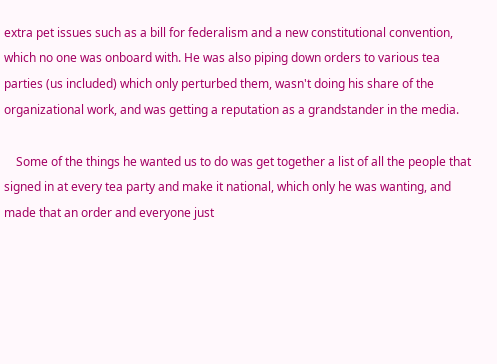extra pet issues such as a bill for federalism and a new constitutional convention, which no one was onboard with. He was also piping down orders to various tea parties (us included) which only perturbed them, wasn't doing his share of the organizational work, and was getting a reputation as a grandstander in the media.

    Some of the things he wanted us to do was get together a list of all the people that signed in at every tea party and make it national, which only he was wanting, and made that an order and everyone just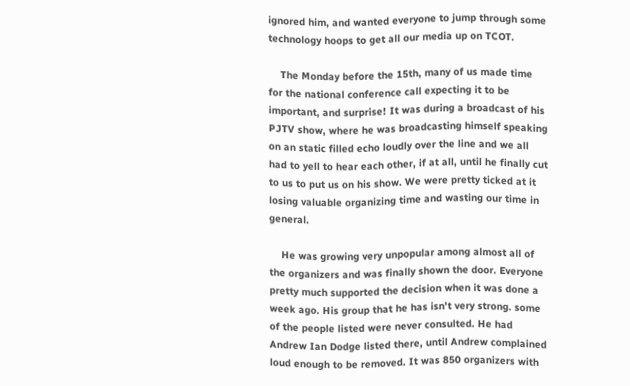ignored him, and wanted everyone to jump through some technology hoops to get all our media up on TCOT.

    The Monday before the 15th, many of us made time for the national conference call expecting it to be important, and surprise! It was during a broadcast of his PJTV show, where he was broadcasting himself speaking on an static filled echo loudly over the line and we all had to yell to hear each other, if at all, until he finally cut to us to put us on his show. We were pretty ticked at it losing valuable organizing time and wasting our time in general.

    He was growing very unpopular among almost all of the organizers and was finally shown the door. Everyone pretty much supported the decision when it was done a week ago. His group that he has isn't very strong. some of the people listed were never consulted. He had Andrew Ian Dodge listed there, until Andrew complained loud enough to be removed. It was 850 organizers with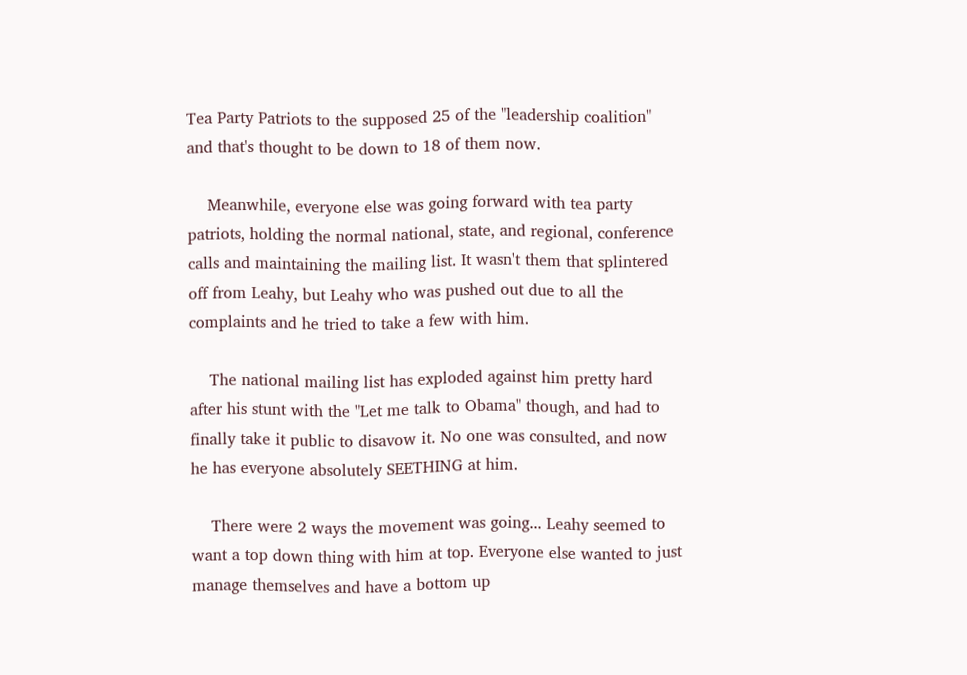Tea Party Patriots to the supposed 25 of the "leadership coalition" and that's thought to be down to 18 of them now.

    Meanwhile, everyone else was going forward with tea party patriots, holding the normal national, state, and regional, conference calls and maintaining the mailing list. It wasn't them that splintered off from Leahy, but Leahy who was pushed out due to all the complaints and he tried to take a few with him.

    The national mailing list has exploded against him pretty hard after his stunt with the "Let me talk to Obama" though, and had to finally take it public to disavow it. No one was consulted, and now he has everyone absolutely SEETHING at him.

    There were 2 ways the movement was going... Leahy seemed to want a top down thing with him at top. Everyone else wanted to just manage themselves and have a bottom up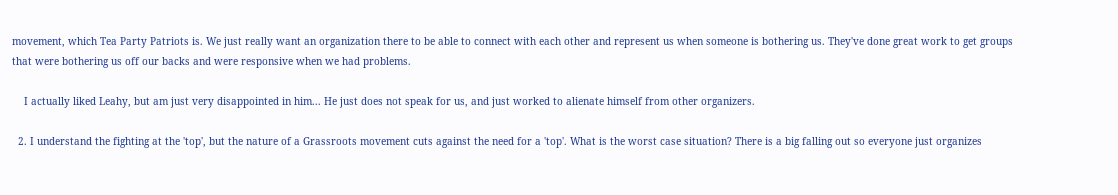movement, which Tea Party Patriots is. We just really want an organization there to be able to connect with each other and represent us when someone is bothering us. They've done great work to get groups that were bothering us off our backs and were responsive when we had problems.

    I actually liked Leahy, but am just very disappointed in him... He just does not speak for us, and just worked to alienate himself from other organizers.

  2. I understand the fighting at the 'top', but the nature of a Grassroots movement cuts against the need for a 'top'. What is the worst case situation? There is a big falling out so everyone just organizes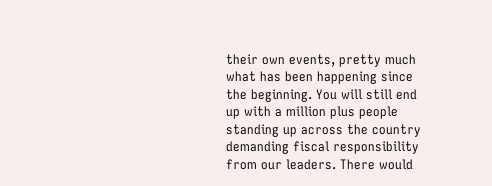their own events, pretty much what has been happening since the beginning. You will still end up with a million plus people standing up across the country demanding fiscal responsibility from our leaders. There would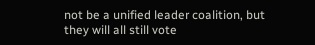not be a unified leader coalition, but they will all still vote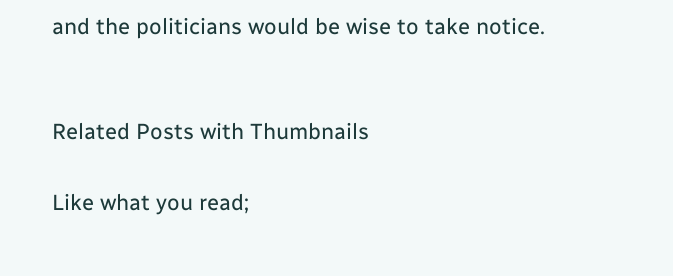and the politicians would be wise to take notice.


Related Posts with Thumbnails

Like what you read;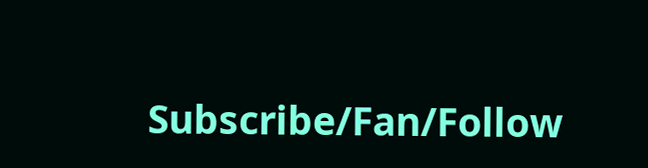Subscribe/Fan/Follow